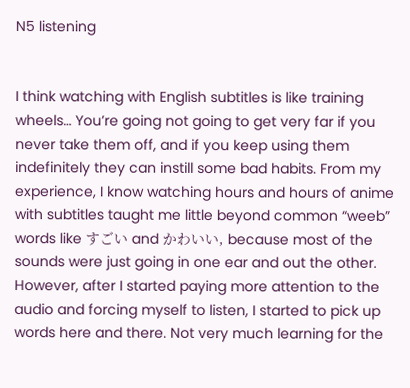N5 listening


I think watching with English subtitles is like training wheels… You’re going not going to get very far if you never take them off, and if you keep using them indefinitely they can instill some bad habits. From my experience, I know watching hours and hours of anime with subtitles taught me little beyond common “weeb” words like すごい and かわいい, because most of the sounds were just going in one ear and out the other. However, after I started paying more attention to the audio and forcing myself to listen, I started to pick up words here and there. Not very much learning for the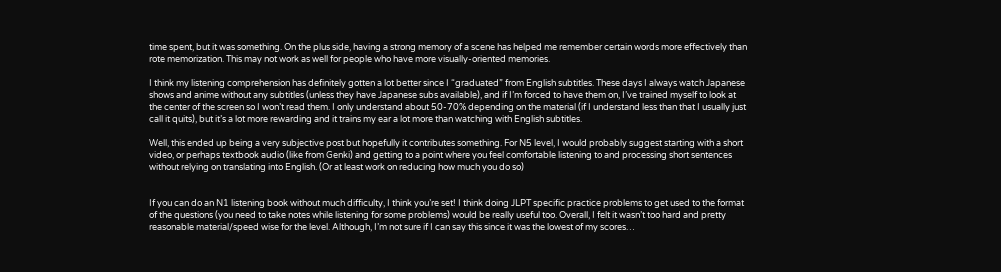time spent, but it was something. On the plus side, having a strong memory of a scene has helped me remember certain words more effectively than rote memorization. This may not work as well for people who have more visually-oriented memories.

I think my listening comprehension has definitely gotten a lot better since I “graduated” from English subtitles. These days I always watch Japanese shows and anime without any subtitles (unless they have Japanese subs available), and if I’m forced to have them on, I’ve trained myself to look at the center of the screen so I won’t read them. I only understand about 50-70% depending on the material (if I understand less than that I usually just call it quits), but it’s a lot more rewarding and it trains my ear a lot more than watching with English subtitles.

Well, this ended up being a very subjective post but hopefully it contributes something. For N5 level, I would probably suggest starting with a short video, or perhaps textbook audio (like from Genki) and getting to a point where you feel comfortable listening to and processing short sentences without relying on translating into English. (Or at least work on reducing how much you do so)


If you can do an N1 listening book without much difficulty, I think you’re set! I think doing JLPT specific practice problems to get used to the format of the questions (you need to take notes while listening for some problems) would be really useful too. Overall, I felt it wasn’t too hard and pretty reasonable material/speed wise for the level. Although, I’m not sure if I can say this since it was the lowest of my scores…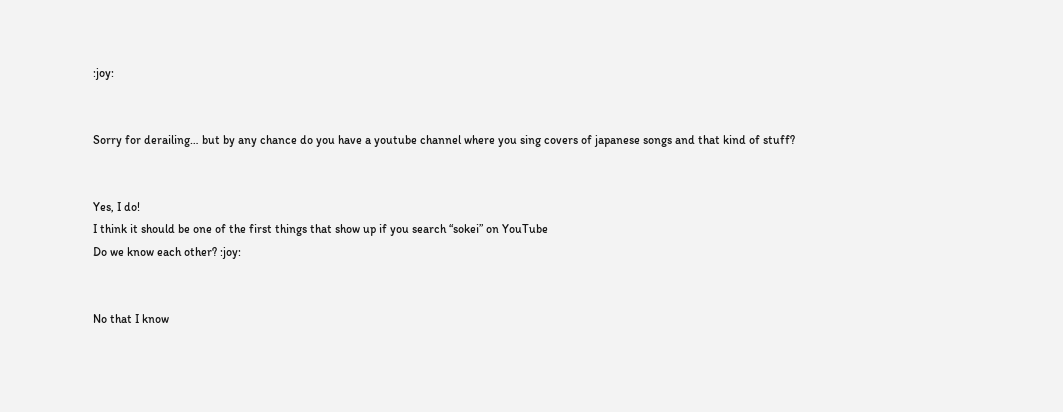:joy:


Sorry for derailing… but by any chance do you have a youtube channel where you sing covers of japanese songs and that kind of stuff?


Yes, I do!
I think it should be one of the first things that show up if you search “sokei” on YouTube
Do we know each other? :joy:


No that I know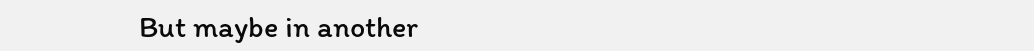But maybe in another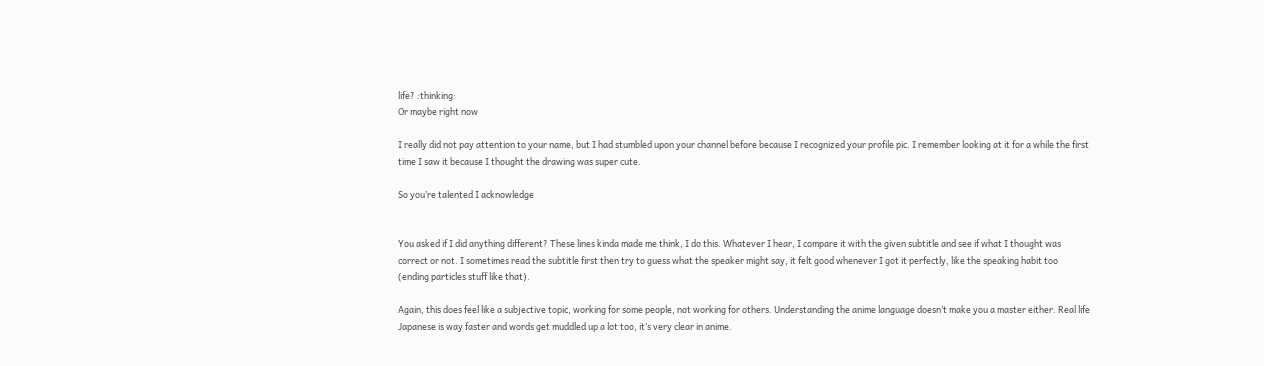life? :thinking:
Or maybe right now

I really did not pay attention to your name, but I had stumbled upon your channel before because I recognized your profile pic. I remember looking at it for a while the first time I saw it because I thought the drawing was super cute.

So you’re talented I acknowledge


You asked if I did anything different? These lines kinda made me think, I do this. Whatever I hear, I compare it with the given subtitle and see if what I thought was correct or not. I sometimes read the subtitle first then try to guess what the speaker might say, it felt good whenever I got it perfectly, like the speaking habit too (ending particles stuff like that).

Again, this does feel like a subjective topic, working for some people, not working for others. Understanding the anime language doesn’t make you a master either. Real life Japanese is way faster and words get muddled up a lot too, it’s very clear in anime.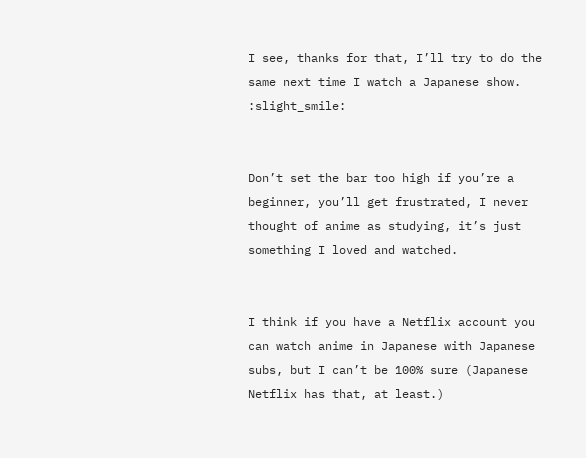I see, thanks for that, I’ll try to do the same next time I watch a Japanese show. :slight_smile:


Don’t set the bar too high if you’re a beginner, you’ll get frustrated, I never thought of anime as studying, it’s just something I loved and watched.


I think if you have a Netflix account you can watch anime in Japanese with Japanese subs, but I can’t be 100% sure (Japanese Netflix has that, at least.)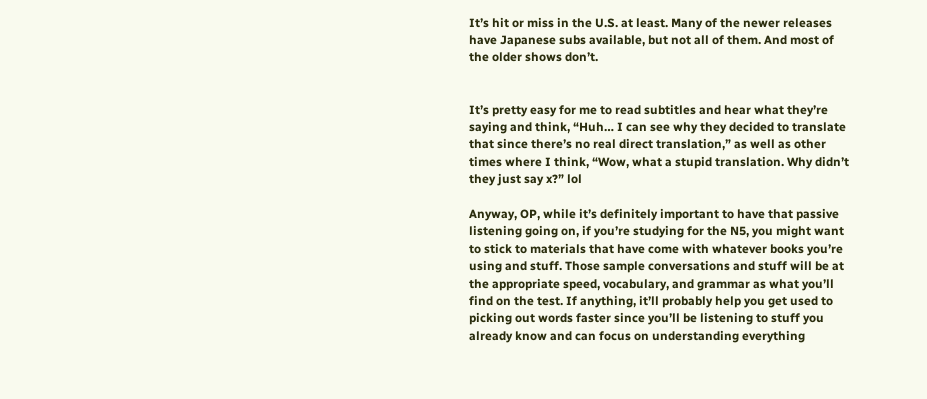It’s hit or miss in the U.S. at least. Many of the newer releases have Japanese subs available, but not all of them. And most of the older shows don’t.


It’s pretty easy for me to read subtitles and hear what they’re saying and think, “Huh… I can see why they decided to translate that since there’s no real direct translation,” as well as other times where I think, “Wow, what a stupid translation. Why didn’t they just say x?” lol

Anyway, OP, while it’s definitely important to have that passive listening going on, if you’re studying for the N5, you might want to stick to materials that have come with whatever books you’re using and stuff. Those sample conversations and stuff will be at the appropriate speed, vocabulary, and grammar as what you’ll find on the test. If anything, it’ll probably help you get used to picking out words faster since you’ll be listening to stuff you already know and can focus on understanding everything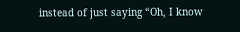instead of just saying “Oh, I know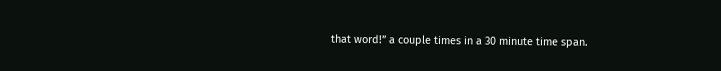that word!” a couple times in a 30 minute time span.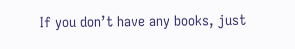If you don’t have any books, just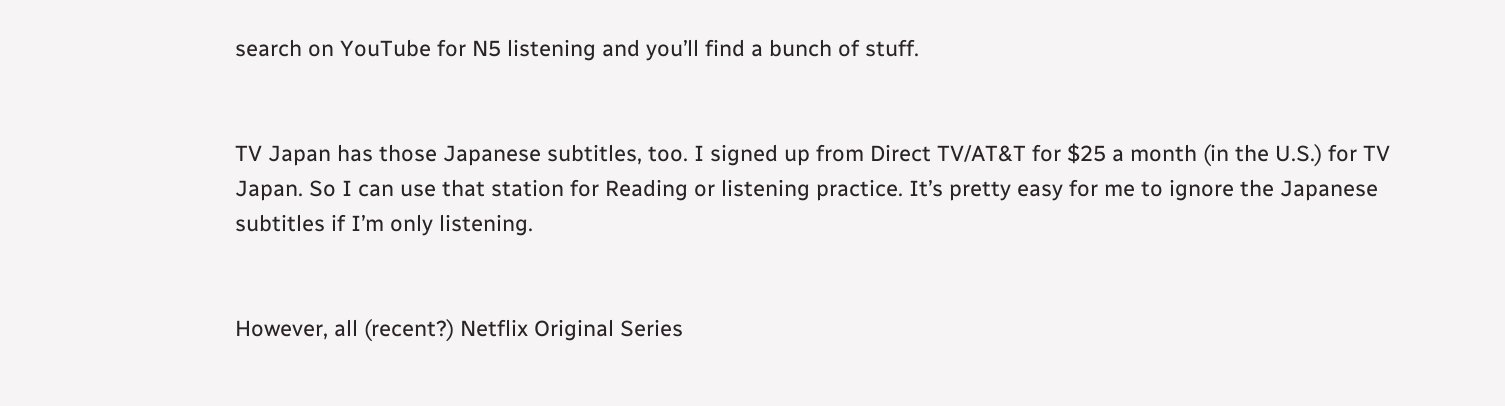search on YouTube for N5 listening and you’ll find a bunch of stuff.


TV Japan has those Japanese subtitles, too. I signed up from Direct TV/AT&T for $25 a month (in the U.S.) for TV Japan. So I can use that station for Reading or listening practice. It’s pretty easy for me to ignore the Japanese subtitles if I’m only listening.


However, all (recent?) Netflix Original Series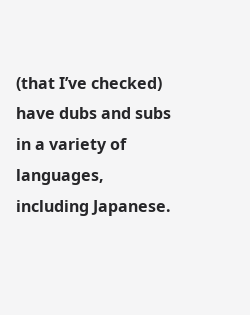(that I’ve checked) have dubs and subs in a variety of languages, including Japanese.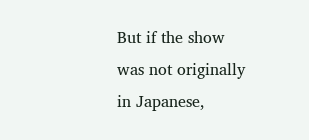But if the show was not originally in Japanese,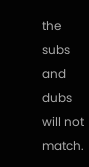the subs and dubs will not match.